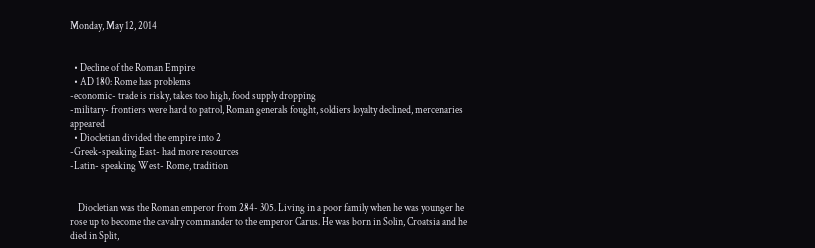Monday, May 12, 2014


  • Decline of the Roman Empire
  • AD 180: Rome has problems
-economic- trade is risky, takes too high, food supply dropping
-military- frontiers were hard to patrol, Roman generals fought, soldiers loyalty declined, mercenaries appeared
  • Diocletian divided the empire into 2
-Greek-speaking East- had more resources
-Latin- speaking West- Rome, tradition


    Diocletian was the Roman emperor from 284- 305. Living in a poor family when he was younger he rose up to become the cavalry commander to the emperor Carus. He was born in Solin, Croatsia and he died in Split,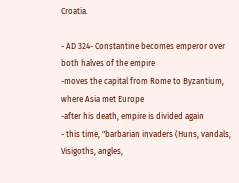Croatia.

- AD 324- Constantine becomes emperor over both halves of the empire
-moves the capital from Rome to Byzantium, where Asia met Europe
-after his death, empire is divided again
- this time, "barbarian invaders (Huns, vandals, Visigoths, angles,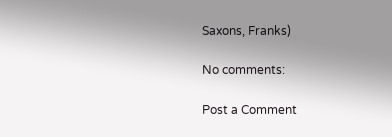Saxons, Franks)

No comments:

Post a Comment